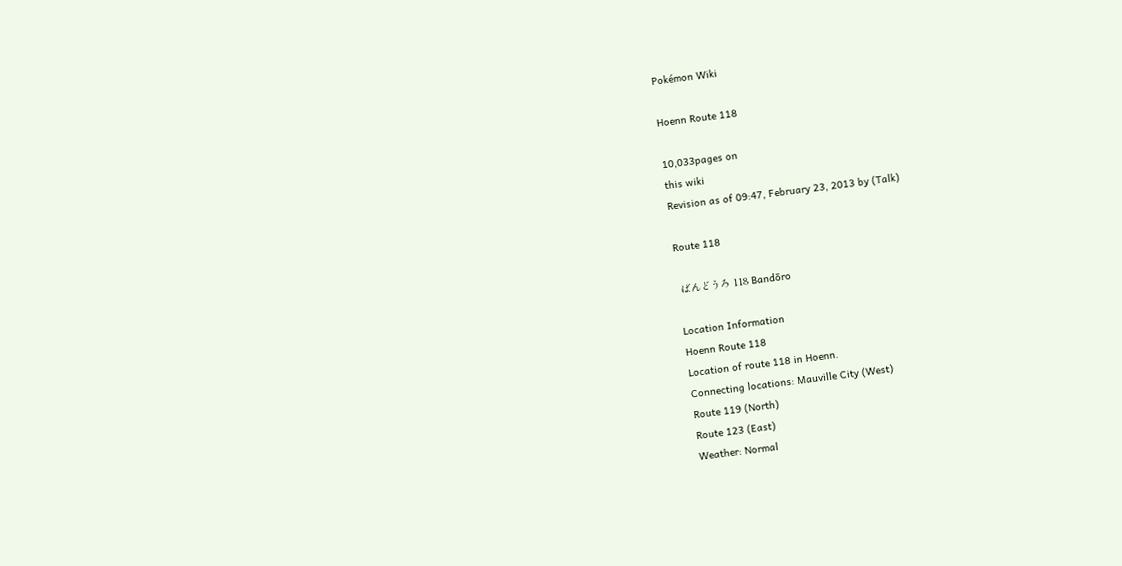Pokémon Wiki

Hoenn Route 118

10,033pages on
this wiki
Revision as of 09:47, February 23, 2013 by (Talk)

Route 118

 ばんどうろ 118 Bandōro

Location Information
Hoenn Route 118
Location of route 118 in Hoenn.
Connecting locations: Mauville City (West)
Route 119 (North)
Route 123 (East)
Weather: Normal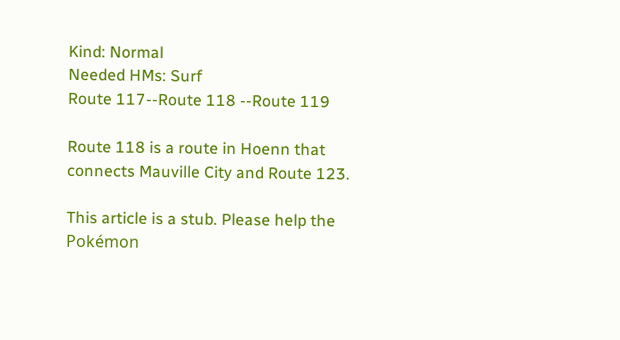Kind: Normal
Needed HMs: Surf
Route 117--Route 118 --Route 119

Route 118 is a route in Hoenn that connects Mauville City and Route 123.

This article is a stub. Please help the Pokémon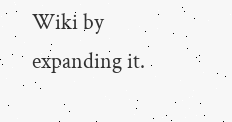Wiki by expanding it.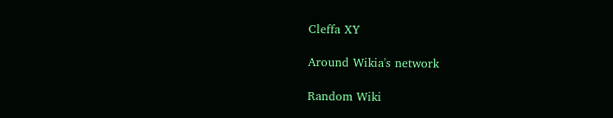Cleffa XY

Around Wikia's network

Random Wiki